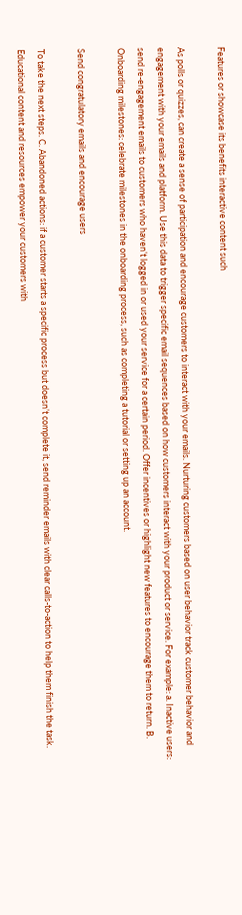Features or showcase its benefits interactive content such

As polls or quizzes, can create a sense of participation and encourage customers to interact with your emails. Nurturing customers based on user behavior track customer behavior and engagement with your emails and platform. Use this data to trigger specific email sequences based on how customers interact with your product or service. For example: a. Inactive users: send re-engagement emails to customers who haven’t logged in or used your service for a certain period. Offer incentives or highlight new features to encourage them to return. B. Onboarding milestones: celebrate milestones in the onboarding process, such as completing a tutorial or setting up an account.

Send congratulatory emails and encourage users

To take the next steps. C. Abandoned actions: if a customer starts a specific process but doesn’t complete it, send reminder emails with clear calls-to-action to help them finish the task. Educational content and resources empower your customers with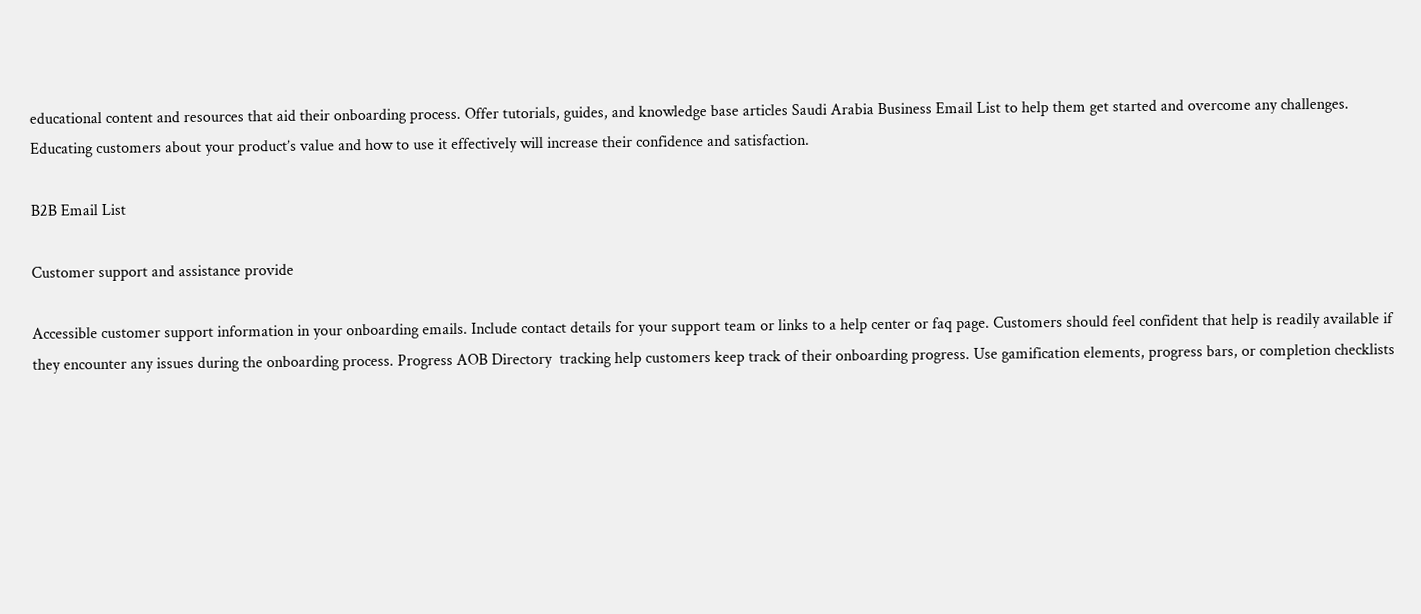educational content and resources that aid their onboarding process. Offer tutorials, guides, and knowledge base articles Saudi Arabia Business Email List to help them get started and overcome any challenges. Educating customers about your product’s value and how to use it effectively will increase their confidence and satisfaction.

B2B Email List

Customer support and assistance provide

Accessible customer support information in your onboarding emails. Include contact details for your support team or links to a help center or faq page. Customers should feel confident that help is readily available if they encounter any issues during the onboarding process. Progress AOB Directory  tracking help customers keep track of their onboarding progress. Use gamification elements, progress bars, or completion checklists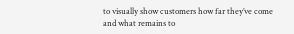to visually show customers how far they’ve come and what remains to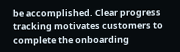be accomplished. Clear progress tracking motivates customers to complete the onboarding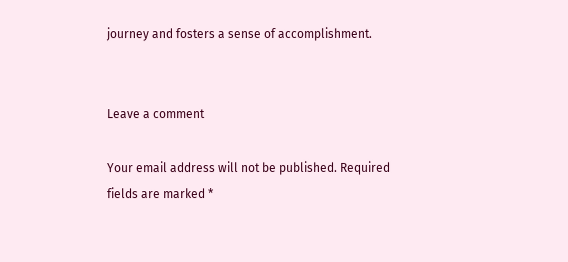journey and fosters a sense of accomplishment.


Leave a comment

Your email address will not be published. Required fields are marked *